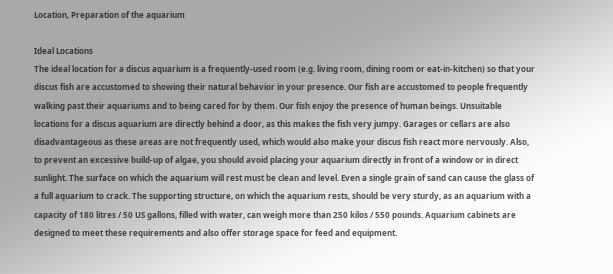Location, Preparation of the aquarium

Ideal Locations
The ideal location for a discus aquarium is a frequently-used room (e.g. living room, dining room or eat-in-kitchen) so that your discus fish are accustomed to showing their natural behavior in your presence. Our fish are accustomed to people frequently walking past their aquariums and to being cared for by them. Our fish enjoy the presence of human beings. Unsuitable locations for a discus aquarium are directly behind a door, as this makes the fish very jumpy. Garages or cellars are also disadvantageous as these areas are not frequently used, which would also make your discus fish react more nervously. Also, to prevent an excessive build-up of algae, you should avoid placing your aquarium directly in front of a window or in direct sunlight. The surface on which the aquarium will rest must be clean and level. Even a single grain of sand can cause the glass of a full aquarium to crack. The supporting structure, on which the aquarium rests, should be very sturdy, as an aquarium with a capacity of 180 litres / 50 US gallons, filled with water, can weigh more than 250 kilos / 550 pounds. Aquarium cabinets are designed to meet these requirements and also offer storage space for feed and equipment.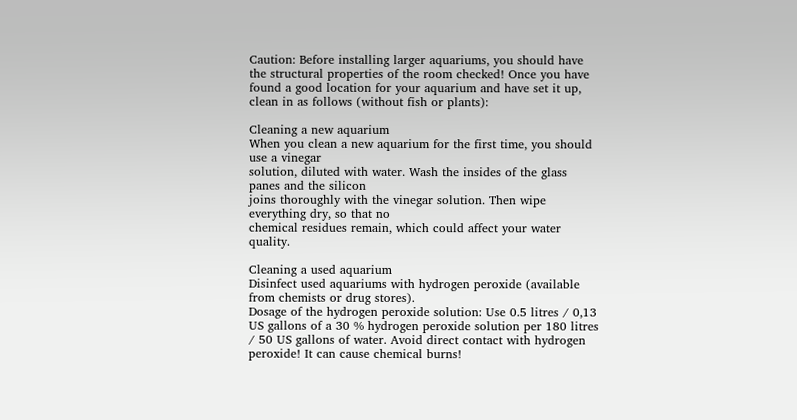Caution: Before installing larger aquariums, you should have the structural properties of the room checked! Once you have found a good location for your aquarium and have set it up, clean in as follows (without fish or plants):

Cleaning a new aquarium
When you clean a new aquarium for the first time, you should use a vinegar
solution, diluted with water. Wash the insides of the glass panes and the silicon
joins thoroughly with the vinegar solution. Then wipe everything dry, so that no
chemical residues remain, which could affect your water quality.

Cleaning a used aquarium
Disinfect used aquariums with hydrogen peroxide (available from chemists or drug stores).
Dosage of the hydrogen peroxide solution: Use 0.5 litres / 0,13 US gallons of a 30 % hydrogen peroxide solution per 180 litres / 50 US gallons of water. Avoid direct contact with hydrogen peroxide! It can cause chemical burns!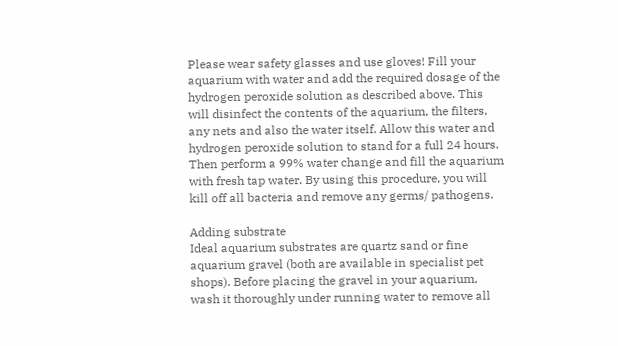Please wear safety glasses and use gloves! Fill your aquarium with water and add the required dosage of the hydrogen peroxide solution as described above. This will disinfect the contents of the aquarium, the filters, any nets and also the water itself. Allow this water and hydrogen peroxide solution to stand for a full 24 hours. Then perform a 99% water change and fill the aquarium with fresh tap water. By using this procedure, you will kill off all bacteria and remove any germs/ pathogens.

Adding substrate
Ideal aquarium substrates are quartz sand or fine aquarium gravel (both are available in specialist pet shops). Before placing the gravel in your aquarium, wash it thoroughly under running water to remove all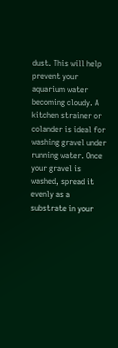dust. This will help prevent your aquarium water becoming cloudy. A kitchen strainer or colander is ideal for washing gravel under running water. Once your gravel is washed, spread it evenly as a substrate in your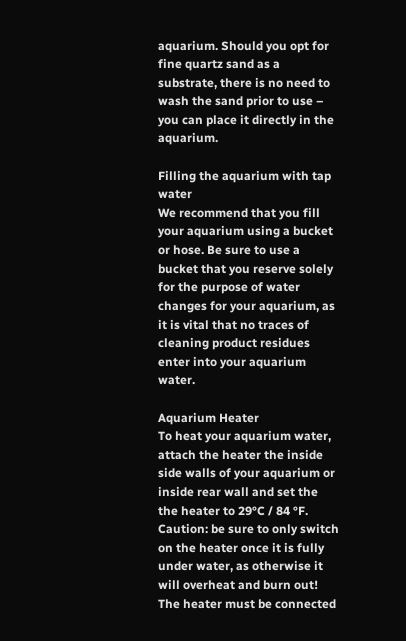aquarium. Should you opt for fine quartz sand as a substrate, there is no need to wash the sand prior to use – you can place it directly in the aquarium.

Filling the aquarium with tap water
We recommend that you fill your aquarium using a bucket or hose. Be sure to use a bucket that you reserve solely for the purpose of water changes for your aquarium, as it is vital that no traces of cleaning product residues enter into your aquarium water.

Aquarium Heater
To heat your aquarium water, attach the heater the inside side walls of your aquarium or inside rear wall and set the the heater to 29°C / 84 °F. Caution: be sure to only switch on the heater once it is fully under water, as otherwise it will overheat and burn out! The heater must be connected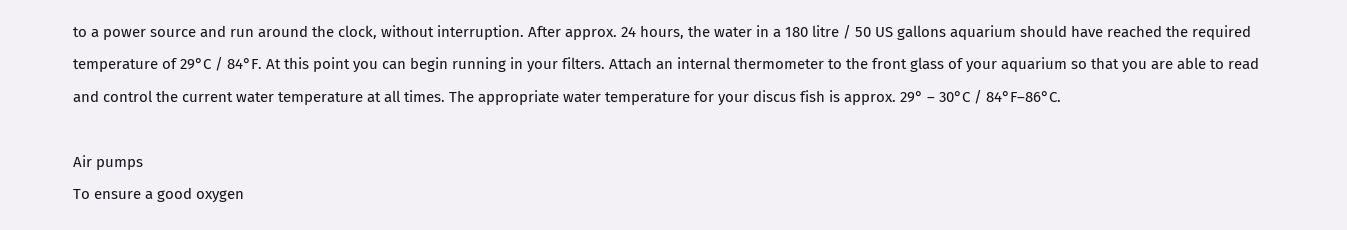to a power source and run around the clock, without interruption. After approx. 24 hours, the water in a 180 litre / 50 US gallons aquarium should have reached the required temperature of 29°C / 84°F. At this point you can begin running in your filters. Attach an internal thermometer to the front glass of your aquarium so that you are able to read and control the current water temperature at all times. The appropriate water temperature for your discus fish is approx. 29° – 30°C / 84°F–86°C.

Air pumps
To ensure a good oxygen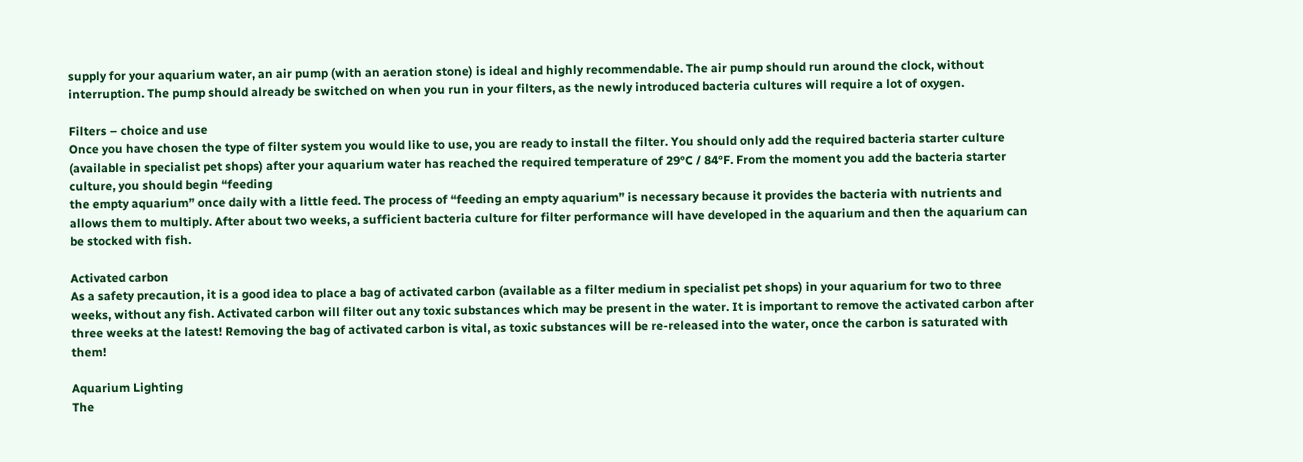supply for your aquarium water, an air pump (with an aeration stone) is ideal and highly recommendable. The air pump should run around the clock, without interruption. The pump should already be switched on when you run in your filters, as the newly introduced bacteria cultures will require a lot of oxygen.

Filters – choice and use
Once you have chosen the type of filter system you would like to use, you are ready to install the filter. You should only add the required bacteria starter culture (available in specialist pet shops) after your aquarium water has reached the required temperature of 29°C / 84°F. From the moment you add the bacteria starter culture, you should begin “feeding
the empty aquarium” once daily with a little feed. The process of “feeding an empty aquarium” is necessary because it provides the bacteria with nutrients and allows them to multiply. After about two weeks, a sufficient bacteria culture for filter performance will have developed in the aquarium and then the aquarium can be stocked with fish.

Activated carbon
As a safety precaution, it is a good idea to place a bag of activated carbon (available as a filter medium in specialist pet shops) in your aquarium for two to three weeks, without any fish. Activated carbon will filter out any toxic substances which may be present in the water. It is important to remove the activated carbon after three weeks at the latest! Removing the bag of activated carbon is vital, as toxic substances will be re-released into the water, once the carbon is saturated with them!

Aquarium Lighting
The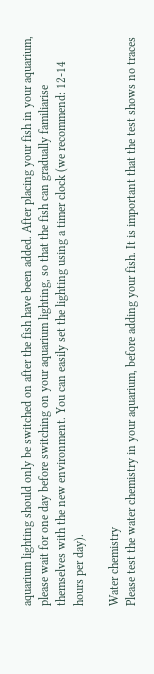aquarium lighting should only be switched on after the fish have been added. After placing your fish in your aquarium, please wait for one day before switching on your aquarium lighting, so that the fish can gradually familiarise themselves with the new environment. You can easily set the lighting using a timer clock (we recommend: 12-14 hours per day).

Water chemistry
Please test the water chemistry in your aquarium, before adding your fish. It is important that the test shows no traces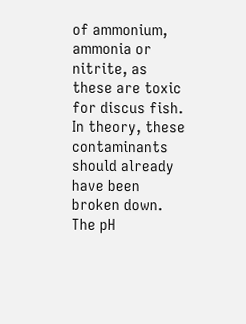of ammonium, ammonia or nitrite, as these are toxic for discus fish. In theory, these contaminants should already have been broken down. The pH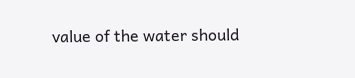value of the water should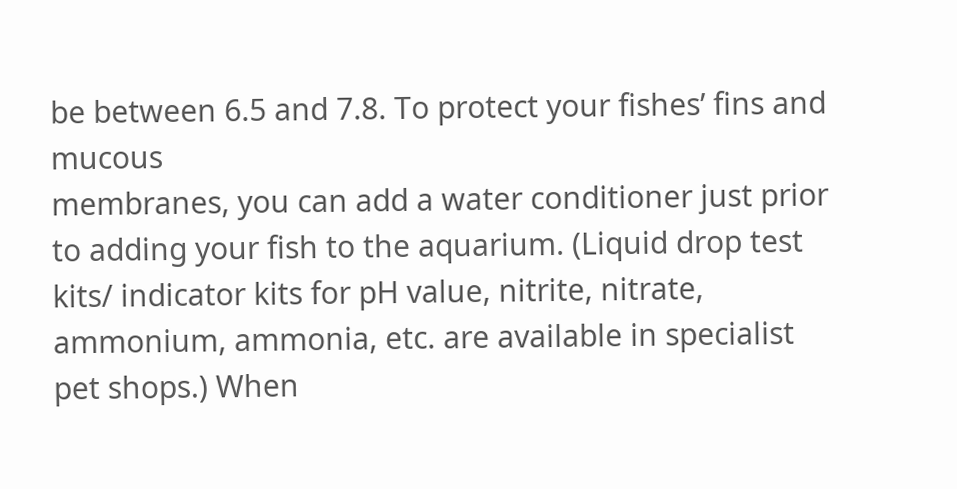be between 6.5 and 7.8. To protect your fishes’ fins and mucous
membranes, you can add a water conditioner just prior to adding your fish to the aquarium. (Liquid drop test kits/ indicator kits for pH value, nitrite, nitrate, ammonium, ammonia, etc. are available in specialist pet shops.) When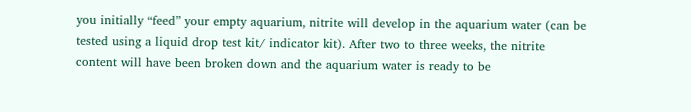you initially “feed” your empty aquarium, nitrite will develop in the aquarium water (can be tested using a liquid drop test kit/ indicator kit). After two to three weeks, the nitrite content will have been broken down and the aquarium water is ready to be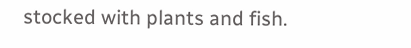stocked with plants and fish.